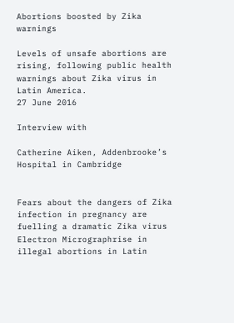Abortions boosted by Zika warnings

Levels of unsafe abortions are rising, following public health warnings about Zika virus in Latin America.
27 June 2016

Interview with

Catherine Aiken, Addenbrooke’s Hospital in Cambridge


Fears about the dangers of Zika infection in pregnancy are fuelling a dramatic Zika virus Electron Micrographrise in illegal abortions in Latin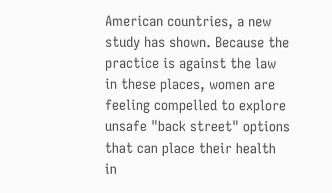American countries, a new study has shown. Because the practice is against the law in these places, women are feeling compelled to explore unsafe "back street" options that can place their health in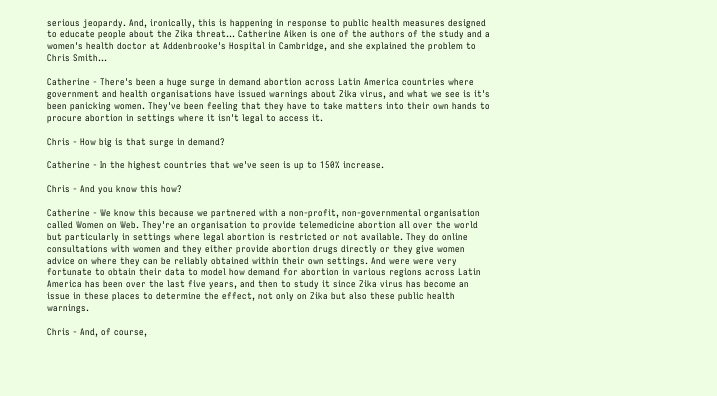serious jeopardy. And, ironically, this is happening in response to public health measures designed to educate people about the Zika threat... Catherine Aiken is one of the authors of the study and a women's health doctor at Addenbrooke's Hospital in Cambridge, and she explained the problem to Chris Smith...

Catherine - There's been a huge surge in demand abortion across Latin America countries where government and health organisations have issued warnings about Zika virus, and what we see is it's been panicking women. They've been feeling that they have to take matters into their own hands to procure abortion in settings where it isn't legal to access it.

Chris - How big is that surge in demand?

Catherine - In the highest countries that we've seen is up to 150% increase.

Chris - And you know this how?

Catherine - We know this because we partnered with a non-profit, non-governmental organisation called Women on Web. They're an organisation to provide telemedicine abortion all over the world but particularly in settings where legal abortion is restricted or not available. They do online consultations with women and they either provide abortion drugs directly or they give women advice on where they can be reliably obtained within their own settings. And were were very fortunate to obtain their data to model how demand for abortion in various regions across Latin America has been over the last five years, and then to study it since Zika virus has become an issue in these places to determine the effect, not only on Zika but also these public health warnings.

Chris - And, of course,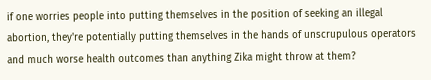if one worries people into putting themselves in the position of seeking an illegal abortion, they're potentially putting themselves in the hands of unscrupulous operators and much worse health outcomes than anything Zika might throw at them?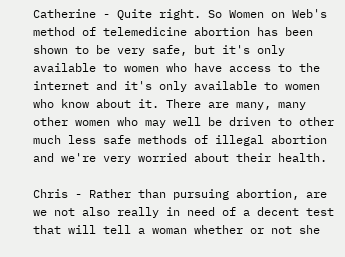Catherine - Quite right. So Women on Web's method of telemedicine abortion has been shown to be very safe, but it's only available to women who have access to the internet and it's only available to women who know about it. There are many, many other women who may well be driven to other much less safe methods of illegal abortion and we're very worried about their health.

Chris - Rather than pursuing abortion, are we not also really in need of a decent test that will tell a woman whether or not she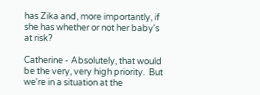has Zika and, more importantly, if she has whether or not her baby's at risk?

Catherine - Absolutely, that would be the very, very high priority.  But we're in a situation at the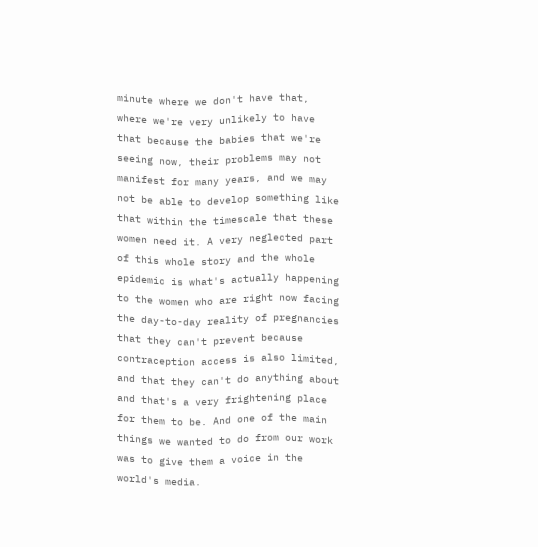minute where we don't have that, where we're very unlikely to have that because the babies that we're seeing now, their problems may not manifest for many years, and we may not be able to develop something like that within the timescale that these women need it. A very neglected part of this whole story and the whole epidemic is what's actually happening to the women who are right now facing the day-to-day reality of pregnancies that they can't prevent because contraception access is also limited, and that they can't do anything about and that's a very frightening place for them to be. And one of the main things we wanted to do from our work was to give them a voice in the world's media.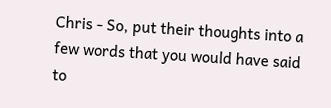Chris - So, put their thoughts into a few words that you would have said to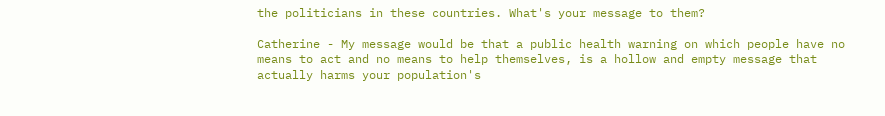the politicians in these countries. What's your message to them?

Catherine - My message would be that a public health warning on which people have no means to act and no means to help themselves, is a hollow and empty message that actually harms your population's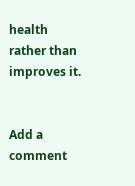health rather than improves it.


Add a comment